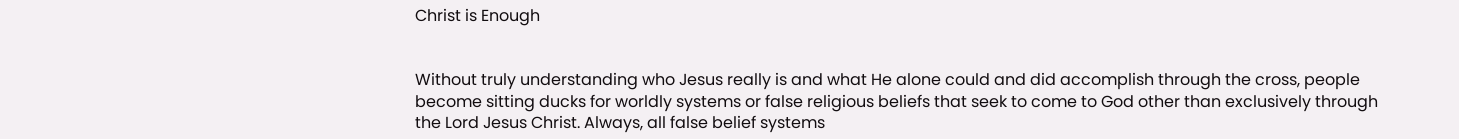Christ is Enough


Without truly understanding who Jesus really is and what He alone could and did accomplish through the cross, people become sitting ducks for worldly systems or false religious beliefs that seek to come to God other than exclusively through the Lord Jesus Christ. Always, all false belief systems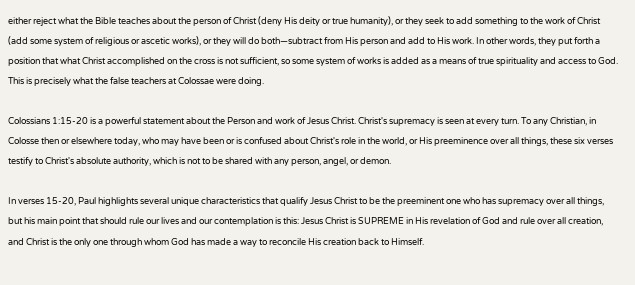either reject what the Bible teaches about the person of Christ (deny His deity or true humanity), or they seek to add something to the work of Christ (add some system of religious or ascetic works), or they will do both—subtract from His person and add to His work. In other words, they put forth a position that what Christ accomplished on the cross is not sufficient, so some system of works is added as a means of true spirituality and access to God. This is precisely what the false teachers at Colossae were doing.

Colossians 1:15-20 is a powerful statement about the Person and work of Jesus Christ. Christ's supremacy is seen at every turn. To any Christian, in Colosse then or elsewhere today, who may have been or is confused about Christ's role in the world, or His preeminence over all things, these six verses testify to Christ's absolute authority, which is not to be shared with any person, angel, or demon.

In verses 15-20, Paul highlights several unique characteristics that qualify Jesus Christ to be the preeminent one who has supremacy over all things, but his main point that should rule our lives and our contemplation is this: Jesus Christ is SUPREME in His revelation of God and rule over all creation, and Christ is the only one through whom God has made a way to reconcile His creation back to Himself.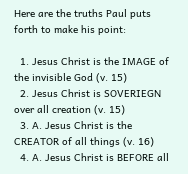Here are the truths Paul puts forth to make his point:

  1. Jesus Christ is the IMAGE of the invisible God (v. 15)
  2. Jesus Christ is SOVERIEGN over all creation (v. 15)
  3. A. Jesus Christ is the CREATOR of all things (v. 16)
  4. A. Jesus Christ is BEFORE all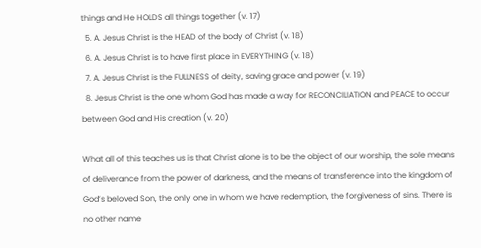things and He HOLDS all things together (v. 17)
  5. A. Jesus Christ is the HEAD of the body of Christ (v. 18)
  6. A. Jesus Christ is to have first place in EVERYTHING (v. 18)
  7. A. Jesus Christ is the FULLNESS of deity, saving grace and power (v. 19)
  8. Jesus Christ is the one whom God has made a way for RECONCILIATION and PEACE to occur between God and His creation (v. 20)

What all of this teaches us is that Christ alone is to be the object of our worship, the sole means of deliverance from the power of darkness, and the means of transference into the kingdom of God’s beloved Son, the only one in whom we have redemption, the forgiveness of sins. There is no other name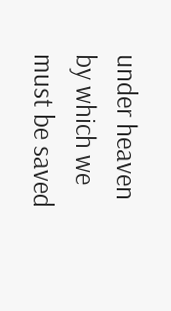under heaven by which we must be saved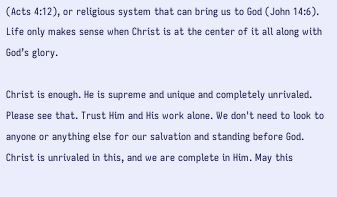(Acts 4:12), or religious system that can bring us to God (John 14:6). Life only makes sense when Christ is at the center of it all along with God’s glory.

Christ is enough. He is supreme and unique and completely unrivaled. Please see that. Trust Him and His work alone. We don't need to look to anyone or anything else for our salvation and standing before God. Christ is unrivaled in this, and we are complete in Him. May this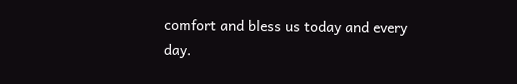comfort and bless us today and every day.